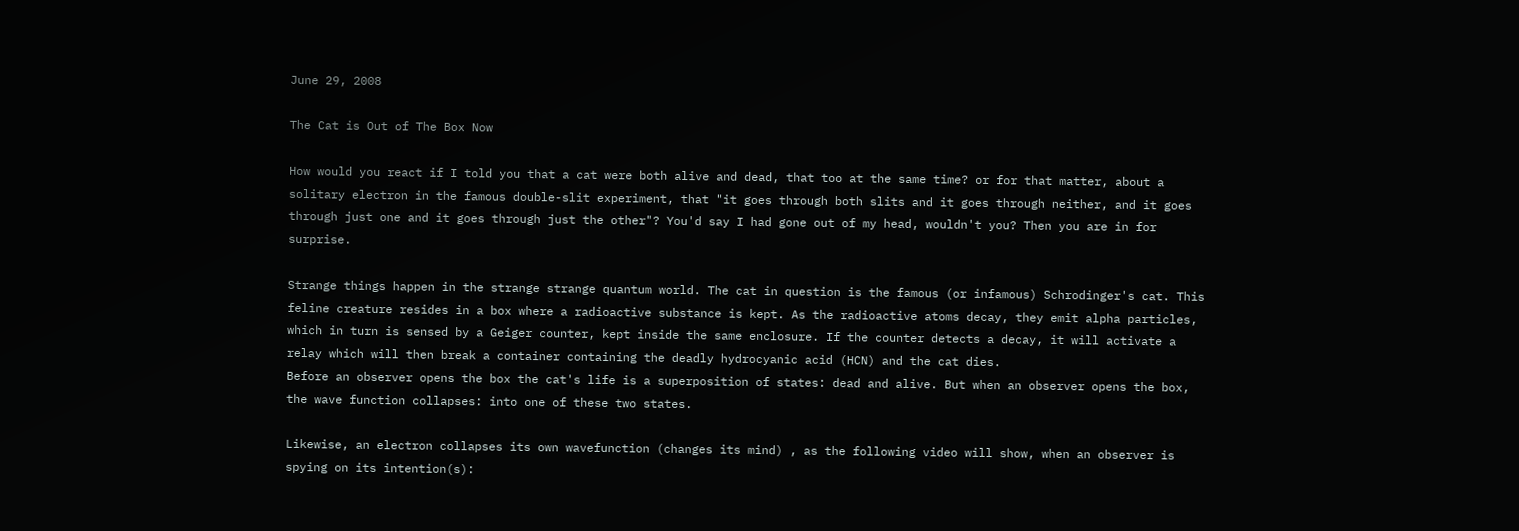June 29, 2008

The Cat is Out of The Box Now

How would you react if I told you that a cat were both alive and dead, that too at the same time? or for that matter, about a solitary electron in the famous double-slit experiment, that "it goes through both slits and it goes through neither, and it goes through just one and it goes through just the other"? You'd say I had gone out of my head, wouldn't you? Then you are in for surprise.

Strange things happen in the strange strange quantum world. The cat in question is the famous (or infamous) Schrodinger's cat. This feline creature resides in a box where a radioactive substance is kept. As the radioactive atoms decay, they emit alpha particles, which in turn is sensed by a Geiger counter, kept inside the same enclosure. If the counter detects a decay, it will activate a relay which will then break a container containing the deadly hydrocyanic acid (HCN) and the cat dies.
Before an observer opens the box the cat's life is a superposition of states: dead and alive. But when an observer opens the box, the wave function collapses: into one of these two states.

Likewise, an electron collapses its own wavefunction (changes its mind) , as the following video will show, when an observer is spying on its intention(s):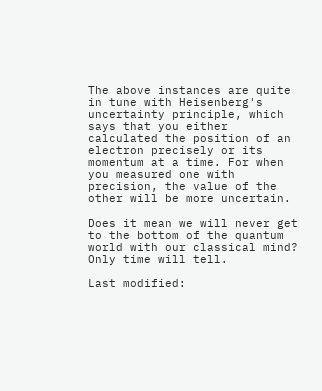The above instances are quite in tune with Heisenberg's uncertainty principle, which says that you either calculated the position of an electron precisely or its momentum at a time. For when you measured one with precision, the value of the other will be more uncertain.

Does it mean we will never get to the bottom of the quantum world with our classical mind? Only time will tell.

Last modified: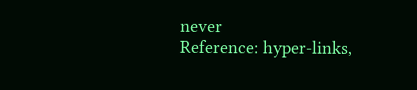never
Reference: hyper-links,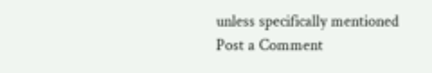unless specifically mentioned
Post a Comment